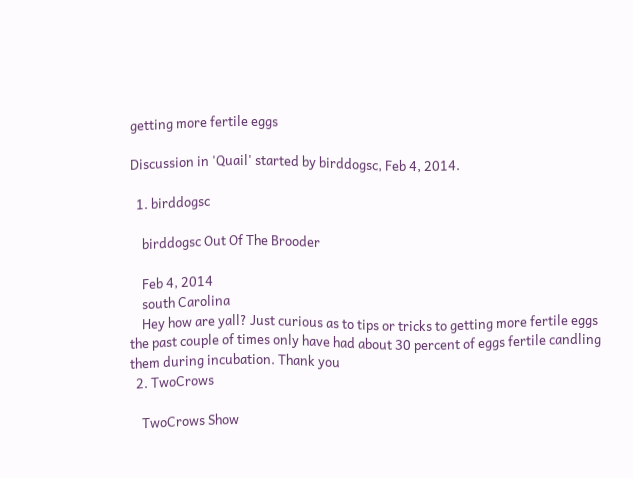getting more fertile eggs

Discussion in 'Quail' started by birddogsc, Feb 4, 2014.

  1. birddogsc

    birddogsc Out Of The Brooder

    Feb 4, 2014
    south Carolina
    Hey how are yall? Just curious as to tips or tricks to getting more fertile eggs the past couple of times only have had about 30 percent of eggs fertile candling them during incubation. Thank you
  2. TwoCrows

    TwoCrows Show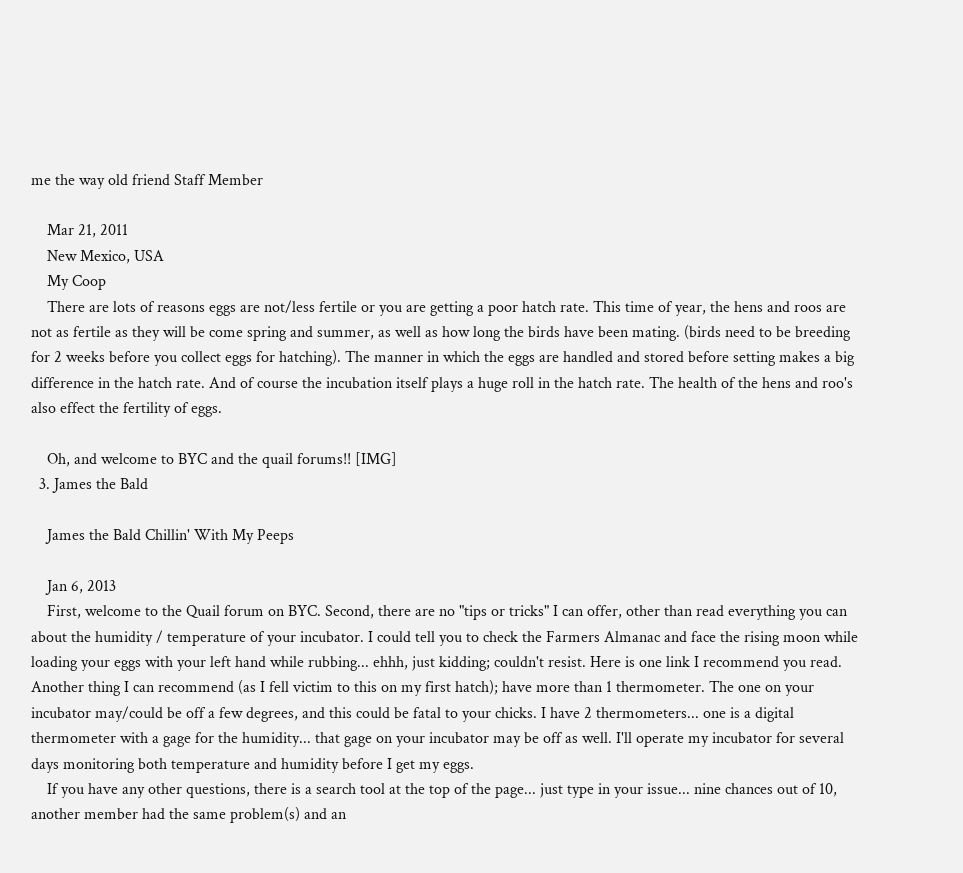me the way old friend Staff Member

    Mar 21, 2011
    New Mexico, USA
    My Coop
    There are lots of reasons eggs are not/less fertile or you are getting a poor hatch rate. This time of year, the hens and roos are not as fertile as they will be come spring and summer, as well as how long the birds have been mating. (birds need to be breeding for 2 weeks before you collect eggs for hatching). The manner in which the eggs are handled and stored before setting makes a big difference in the hatch rate. And of course the incubation itself plays a huge roll in the hatch rate. The health of the hens and roo's also effect the fertility of eggs.

    Oh, and welcome to BYC and the quail forums!! [IMG]
  3. James the Bald

    James the Bald Chillin' With My Peeps

    Jan 6, 2013
    First, welcome to the Quail forum on BYC. Second, there are no "tips or tricks" I can offer, other than read everything you can about the humidity / temperature of your incubator. I could tell you to check the Farmers Almanac and face the rising moon while loading your eggs with your left hand while rubbing... ehhh, just kidding; couldn't resist. Here is one link I recommend you read. Another thing I can recommend (as I fell victim to this on my first hatch); have more than 1 thermometer. The one on your incubator may/could be off a few degrees, and this could be fatal to your chicks. I have 2 thermometers... one is a digital thermometer with a gage for the humidity... that gage on your incubator may be off as well. I'll operate my incubator for several days monitoring both temperature and humidity before I get my eggs.
    If you have any other questions, there is a search tool at the top of the page... just type in your issue... nine chances out of 10, another member had the same problem(s) and an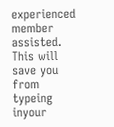experienced member assisted. This will save you from typeing inyour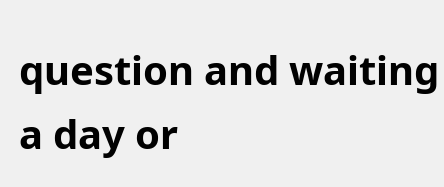question and waiting a day or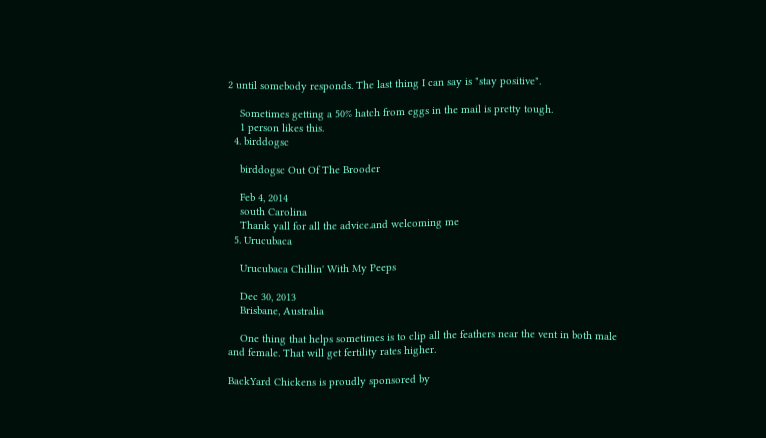2 until somebody responds. The last thing I can say is "stay positive".

    Sometimes getting a 50% hatch from eggs in the mail is pretty tough.
    1 person likes this.
  4. birddogsc

    birddogsc Out Of The Brooder

    Feb 4, 2014
    south Carolina
    Thank yall for all the advice.and welcoming me
  5. Urucubaca

    Urucubaca Chillin' With My Peeps

    Dec 30, 2013
    Brisbane, Australia

    One thing that helps sometimes is to clip all the feathers near the vent in both male and female. That will get fertility rates higher.

BackYard Chickens is proudly sponsored by